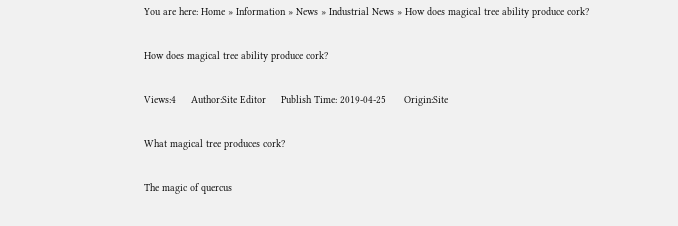You are here: Home » Information » News » Industrial News » How does magical tree ability produce cork?

How does magical tree ability produce cork?

Views:4     Author:Site Editor     Publish Time: 2019-04-25      Origin:Site

What magical tree produces cork?

The magic of quercus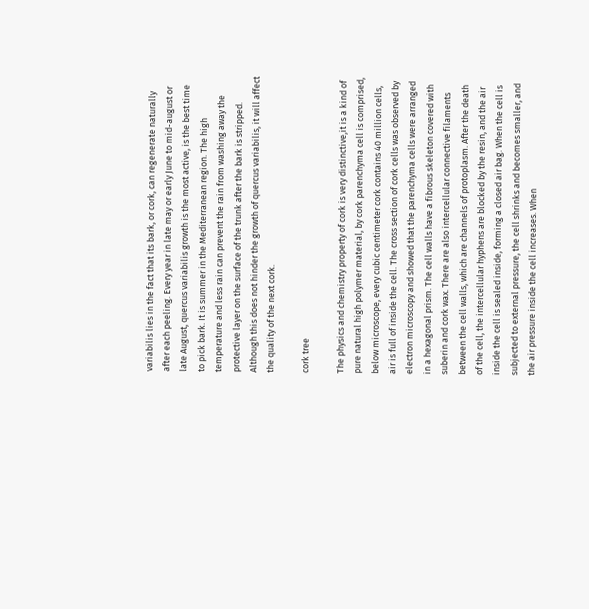variabilis lies in the fact that its bark, or cork, can regenerate naturally after each peeling. Every year in late may or early June to mid-august or late August, quercus variabilis growth is the most active, is the best time to pick bark. It is summer in the Mediterranean region. The high temperature and less rain can prevent the rain from washing away the protective layer on the surface of the trunk after the bark is stripped. Although this does not hinder the growth of quercus variabilis, it will affect the quality of the next cork.

cork tree

The physics and chemistry property of cork is very distinctive,it is a kind of pure natural high polymer material, by cork parenchyma cell is comprised, below microscope, every cubic centimeter cork contains 40 million cells, air is full of inside the cell. The cross section of cork cells was observed by electron microscopy and showed that the parenchyma cells were arranged in a hexagonal prism. The cell walls have a fibrous skeleton covered with suberin and cork wax. There are also intercellular connective filaments between the cell walls, which are channels of protoplasm. After the death of the cell, the intercellular hyphens are blocked by the resin, and the air inside the cell is sealed inside, forming a closed air bag. When the cell is subjected to external pressure, the cell shrinks and becomes smaller, and the air pressure inside the cell increases. When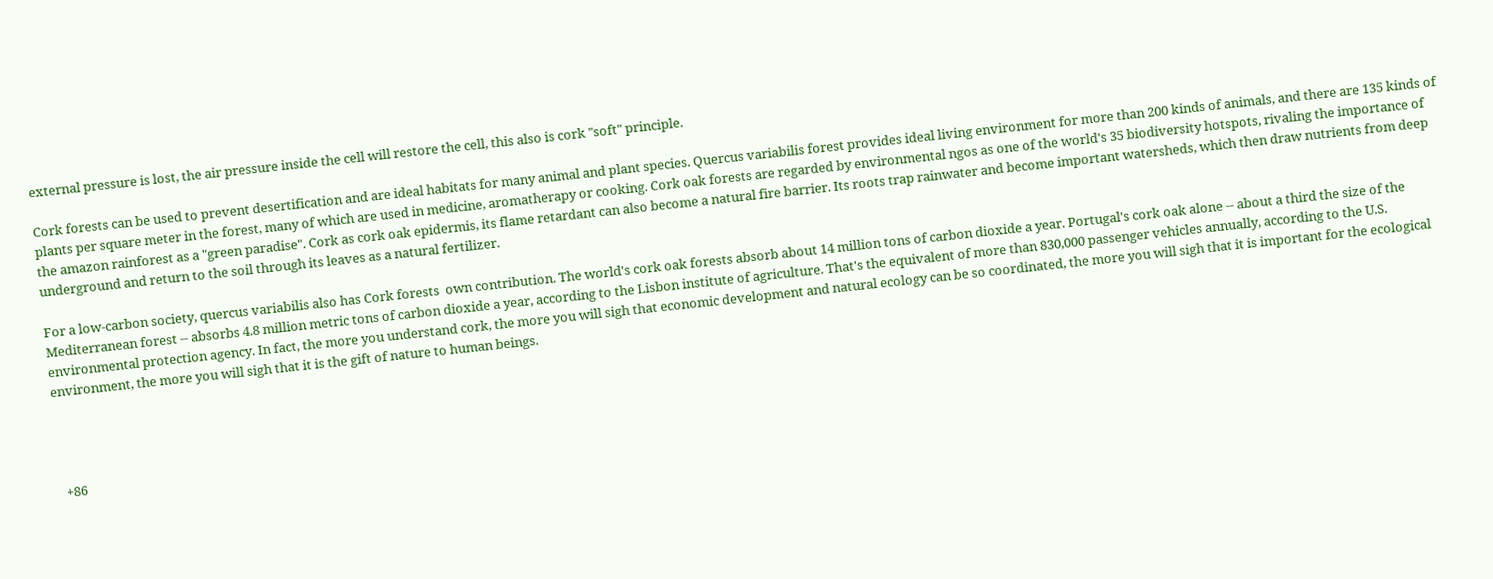external pressure is lost, the air pressure inside the cell will restore the cell, this also is cork "soft" principle.

Cork forests can be used to prevent desertification and are ideal habitats for many animal and plant species. Quercus variabilis forest provides ideal living environment for more than 200 kinds of animals, and there are 135 kinds of plants per square meter in the forest, many of which are used in medicine, aromatherapy or cooking. Cork oak forests are regarded by environmental ngos as one of the world's 35 biodiversity hotspots, rivaling the importance of the amazon rainforest as a "green paradise". Cork as cork oak epidermis, its flame retardant can also become a natural fire barrier. Its roots trap rainwater and become important watersheds, which then draw nutrients from deep underground and return to the soil through its leaves as a natural fertilizer.

For a low-carbon society, quercus variabilis also has Cork forests  own contribution. The world's cork oak forests absorb about 14 million tons of carbon dioxide a year. Portugal's cork oak alone -- about a third the size of the Mediterranean forest -- absorbs 4.8 million metric tons of carbon dioxide a year, according to the Lisbon institute of agriculture. That's the equivalent of more than 830,000 passenger vehicles annually, according to the U.S. environmental protection agency. In fact, the more you understand cork, the more you will sigh that economic development and natural ecology can be so coordinated, the more you will sigh that it is important for the ecological environment, the more you will sigh that it is the gift of nature to human beings.




  +86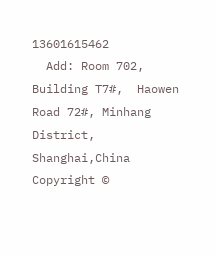13601615462
  Add: Room 702, Building T7#,  Haowen Road 72#, Minhang District, Shanghai,China
Copyright ©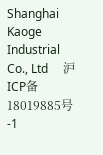Shanghai Kaoge Industrial Co., Ltd     沪ICP备18019885号-1